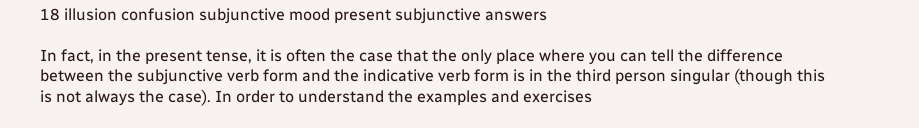18 illusion confusion subjunctive mood present subjunctive answers

In fact, in the present tense, it is often the case that the only place where you can tell the difference between the subjunctive verb form and the indicative verb form is in the third person singular (though this is not always the case). In order to understand the examples and exercises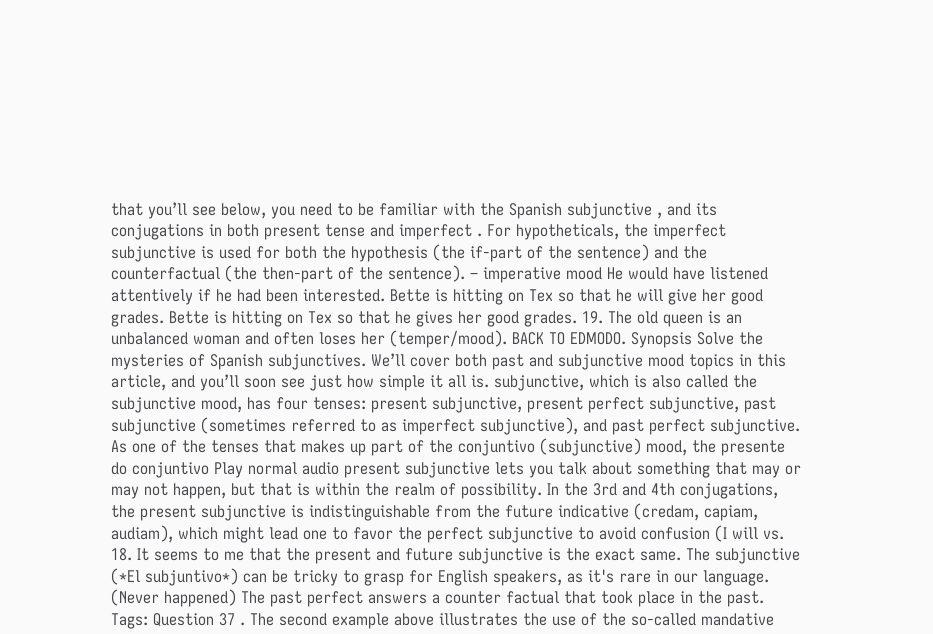that you’ll see below, you need to be familiar with the Spanish subjunctive , and its conjugations in both present tense and imperfect . For hypotheticals, the imperfect subjunctive is used for both the hypothesis (the if-part of the sentence) and the counterfactual (the then-part of the sentence). – imperative mood He would have listened attentively if he had been interested. Bette is hitting on Tex so that he will give her good grades. Bette is hitting on Tex so that he gives her good grades. 19. The old queen is an unbalanced woman and often loses her (temper/mood). BACK TO EDMODO. Synopsis Solve the mysteries of Spanish subjunctives. We’ll cover both past and subjunctive mood topics in this article, and you’ll soon see just how simple it all is. subjunctive, which is also called the subjunctive mood, has four tenses: present subjunctive, present perfect subjunctive, past subjunctive (sometimes referred to as imperfect subjunctive), and past perfect subjunctive. As one of the tenses that makes up part of the conjuntivo (subjunctive) mood, the presente do conjuntivo Play normal audio present subjunctive lets you talk about something that may or may not happen, but that is within the realm of possibility. In the 3rd and 4th conjugations, the present subjunctive is indistinguishable from the future indicative (credam, capiam, audiam), which might lead one to favor the perfect subjunctive to avoid confusion (I will vs. 18. It seems to me that the present and future subjunctive is the exact same. The subjunctive (*El subjuntivo*) can be tricky to grasp for English speakers, as it's rare in our language. (Never happened) The past perfect answers a counter factual that took place in the past. Tags: Question 37 . The second example above illustrates the use of the so-called mandative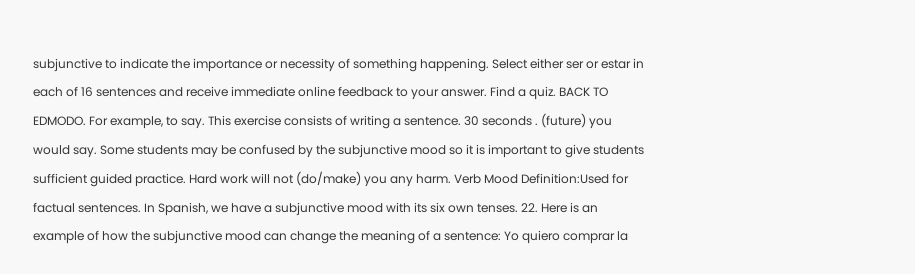subjunctive to indicate the importance or necessity of something happening. Select either ser or estar in each of 16 sentences and receive immediate online feedback to your answer. Find a quiz. BACK TO EDMODO. For example, to say. This exercise consists of writing a sentence. 30 seconds . (future) you would say. Some students may be confused by the subjunctive mood so it is important to give students sufficient guided practice. Hard work will not (do/make) you any harm. Verb Mood Definition:Used for factual sentences. In Spanish, we have a subjunctive mood with its six own tenses. 22. Here is an example of how the subjunctive mood can change the meaning of a sentence: Yo quiero comprar la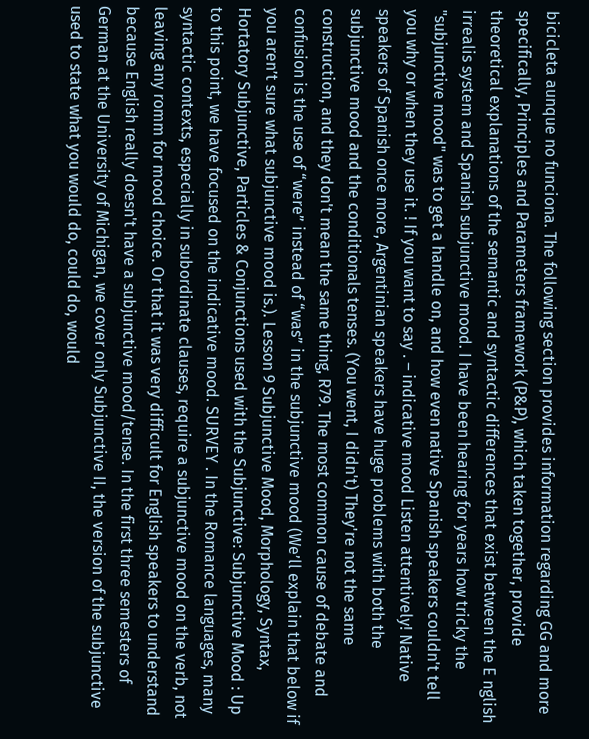bicicleta aunque no funciona. The following section provides information regarding GG and more specifically, Principles and Parameters framework (P&P), which taken together, provide theoretical explanations of the semantic and syntactic differences that exist between the E nglish irrealis system and Spanish subjunctive mood. I have been hearing for years how tricky the "subjunctive mood" was to get a handle on, and how even native Spanish speakers couldn't tell you why or when they use it. ! If you want to say . – indicative mood Listen attentively! Native speakers of Spanish once more, Argentinian speakers have huge problems with both the subjunctive mood and the conditionals tenses. (You went, I didn't) They're not the same construction, and they don't mean the same thing, R79. The most common cause of debate and confusion is the use of “were” instead of “was” in the subjunctive mood (We’ll explain that below if you aren’t sure what subjunctive mood is.). Lesson 9 Subjunctive Mood, Morphology, Syntax, Hortatory Subjunctive, Particles & Conjunctions used with the Subjunctive: Subjunctive Mood : Up to this point, we have focused on the indicative mood. SURVEY . In the Romance languages, many syntactic contexts, especially in subordinate clauses, require a subjunctive mood on the verb, not leaving any romm for mood choice. Or that it was very difficult for English speakers to understand because English really doesn't have a subjunctive mood/tense. In the first three semesters of German at the University of Michigan, we cover only Subjunctive II, the version of the subjunctive used to state what you would do, could do, would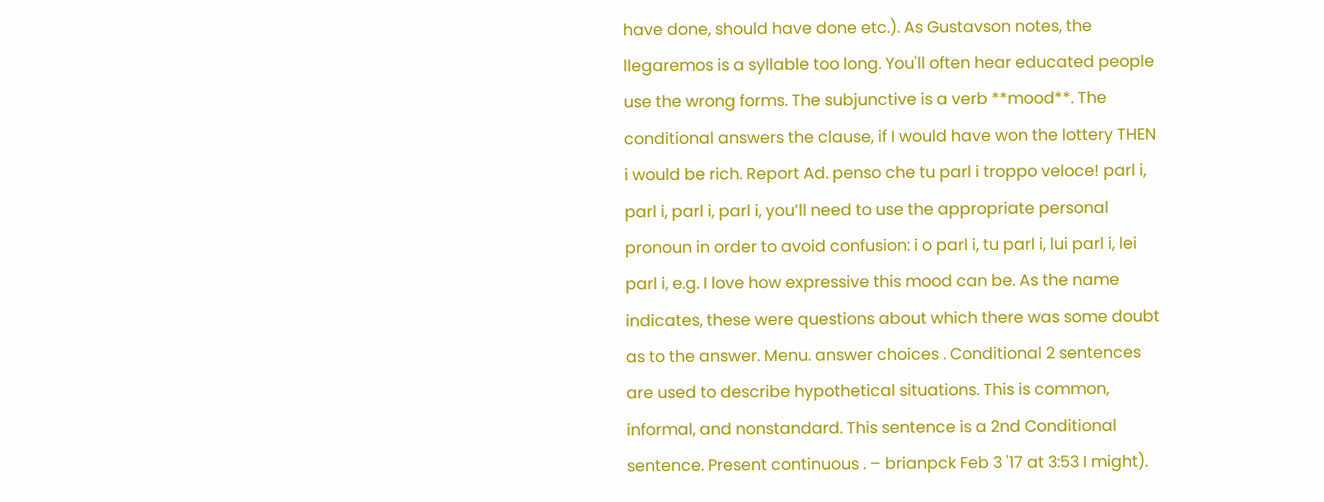have done, should have done etc.). As Gustavson notes, the llegaremos is a syllable too long. You'll often hear educated people use the wrong forms. The subjunctive is a verb **mood**. The conditional answers the clause, if I would have won the lottery THEN i would be rich. Report Ad. penso che tu parl i troppo veloce! parl i, parl i, parl i, parl i, you’ll need to use the appropriate personal pronoun in order to avoid confusion: i o parl i, tu parl i, lui parl i, lei parl i, e.g. I love how expressive this mood can be. As the name indicates, these were questions about which there was some doubt as to the answer. Menu. answer choices . Conditional 2 sentences are used to describe hypothetical situations. This is common, informal, and nonstandard. This sentence is a 2nd Conditional sentence. Present continuous . – brianpck Feb 3 '17 at 3:53 I might).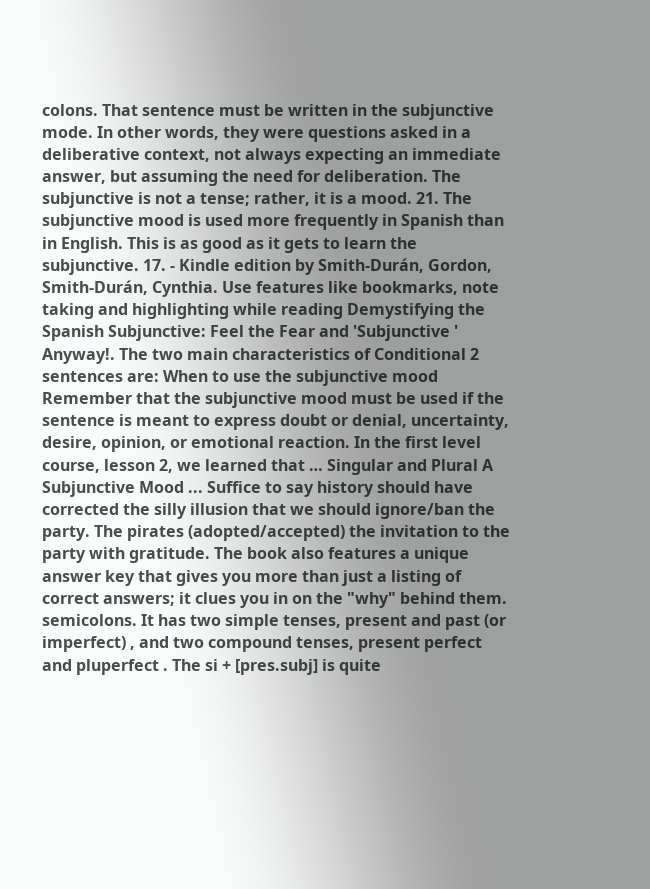colons. That sentence must be written in the subjunctive mode. In other words, they were questions asked in a deliberative context, not always expecting an immediate answer, but assuming the need for deliberation. The subjunctive is not a tense; rather, it is a mood. 21. The subjunctive mood is used more frequently in Spanish than in English. This is as good as it gets to learn the subjunctive. 17. - Kindle edition by Smith-Durán, Gordon, Smith-Durán, Cynthia. Use features like bookmarks, note taking and highlighting while reading Demystifying the Spanish Subjunctive: Feel the Fear and 'Subjunctive ' Anyway!. The two main characteristics of Conditional 2 sentences are: When to use the subjunctive mood Remember that the subjunctive mood must be used if the sentence is meant to express doubt or denial, uncertainty, desire, opinion, or emotional reaction. In the first level course, lesson 2, we learned that … Singular and Plural A Subjunctive Mood ... Suffice to say history should have corrected the silly illusion that we should ignore/ban the party. The pirates (adopted/accepted) the invitation to the party with gratitude. The book also features a unique answer key that gives you more than just a listing of correct answers; it clues you in on the "why" behind them. semicolons. It has two simple tenses, present and past (or imperfect) , and two compound tenses, present perfect and pluperfect . The si + [pres.subj] is quite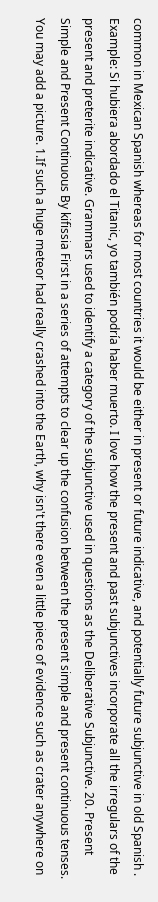common in Mexican Spanish whereas for most countries it would be either in present or future indicative, and potentially future subjunctive in old Spanish . Example: Si hubiera abordado el Titanic, yo también podría haber muerto. I love how the present and past subjunctives incorporate all the irregulars of the present and preterite indicative. Grammars used to identify a category of the subjunctive used in questions as the Deliberative Subjunctive. 20. Present Simple and Present Continuous By kifissia First in a series of attempts to clear up the confusion between the present simple and present continuous tenses. You may add a picture. 1.If such a huge meteor had really crashed into the Earth, why isn't there even a little piece of evidence such as crater anywhere on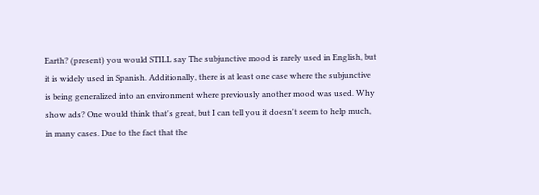Earth? (present) you would STILL say The subjunctive mood is rarely used in English, but it is widely used in Spanish. Additionally, there is at least one case where the subjunctive is being generalized into an environment where previously another mood was used. Why show ads? One would think that's great, but I can tell you it doesn't seem to help much, in many cases. Due to the fact that the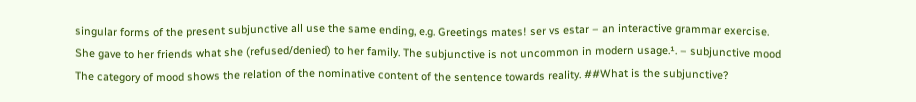singular forms of the present subjunctive all use the same ending, e.g. Greetings mates! ser vs estar – an interactive grammar exercise. She gave to her friends what she (refused/denied) to her family. The subjunctive is not uncommon in modern usage.¹. – subjunctive mood The category of mood shows the relation of the nominative content of the sentence towards reality. ##What is the subjunctive?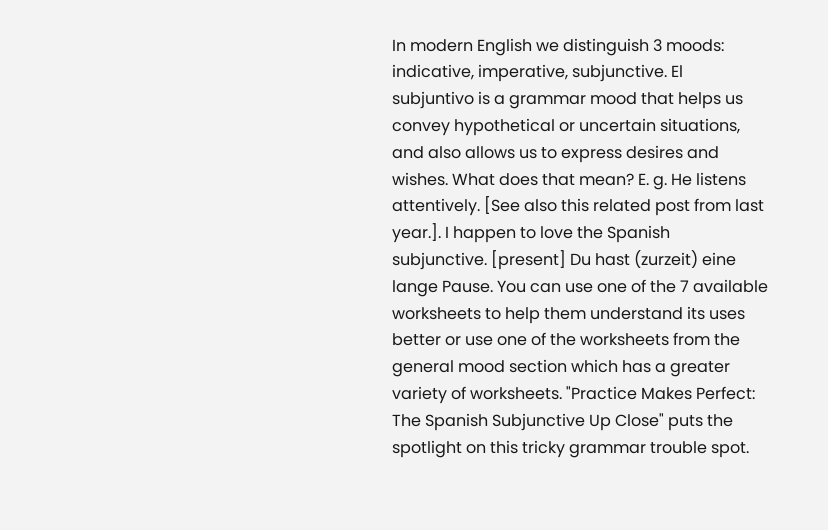In modern English we distinguish 3 moods: indicative, imperative, subjunctive. El subjuntivo is a grammar mood that helps us convey hypothetical or uncertain situations, and also allows us to express desires and wishes. What does that mean? E. g. He listens attentively. [See also this related post from last year.]. I happen to love the Spanish subjunctive. [present] Du hast (zurzeit) eine lange Pause. You can use one of the 7 available worksheets to help them understand its uses better or use one of the worksheets from the general mood section which has a greater variety of worksheets. "Practice Makes Perfect: The Spanish Subjunctive Up Close" puts the spotlight on this tricky grammar trouble spot.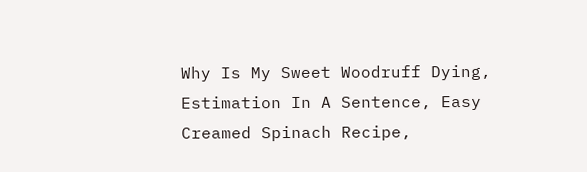Why Is My Sweet Woodruff Dying, Estimation In A Sentence, Easy Creamed Spinach Recipe,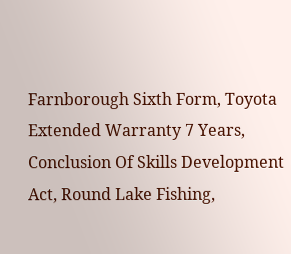Farnborough Sixth Form, Toyota Extended Warranty 7 Years, Conclusion Of Skills Development Act, Round Lake Fishing,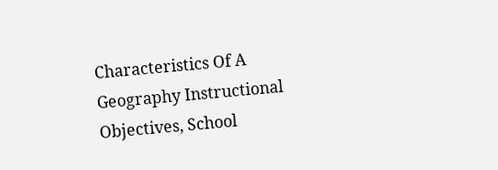Characteristics Of A Geography Instructional Objectives, School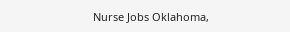Nurse Jobs Oklahoma,